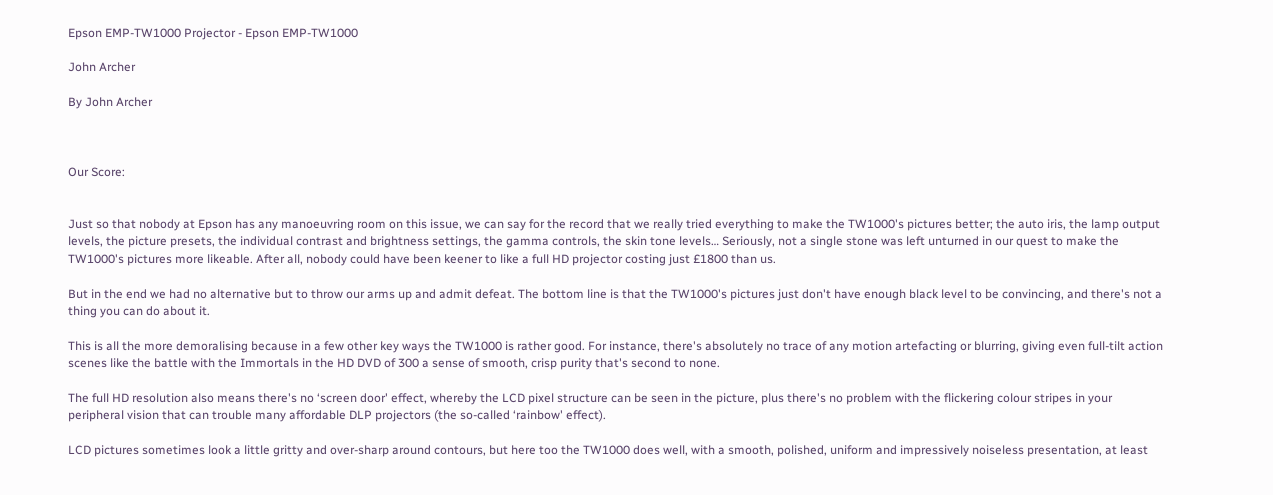Epson EMP-TW1000 Projector - Epson EMP-TW1000

John Archer

By John Archer



Our Score:


Just so that nobody at Epson has any manoeuvring room on this issue, we can say for the record that we really tried everything to make the TW1000's pictures better; the auto iris, the lamp output levels, the picture presets, the individual contrast and brightness settings, the gamma controls, the skin tone levels… Seriously, not a single stone was left unturned in our quest to make the TW1000's pictures more likeable. After all, nobody could have been keener to like a full HD projector costing just £1800 than us.

But in the end we had no alternative but to throw our arms up and admit defeat. The bottom line is that the TW1000's pictures just don't have enough black level to be convincing, and there's not a thing you can do about it.

This is all the more demoralising because in a few other key ways the TW1000 is rather good. For instance, there's absolutely no trace of any motion artefacting or blurring, giving even full-tilt action scenes like the battle with the Immortals in the HD DVD of 300 a sense of smooth, crisp purity that's second to none.

The full HD resolution also means there's no ‘screen door' effect, whereby the LCD pixel structure can be seen in the picture, plus there's no problem with the flickering colour stripes in your peripheral vision that can trouble many affordable DLP projectors (the so-called ‘rainbow' effect).

LCD pictures sometimes look a little gritty and over-sharp around contours, but here too the TW1000 does well, with a smooth, polished, uniform and impressively noiseless presentation, at least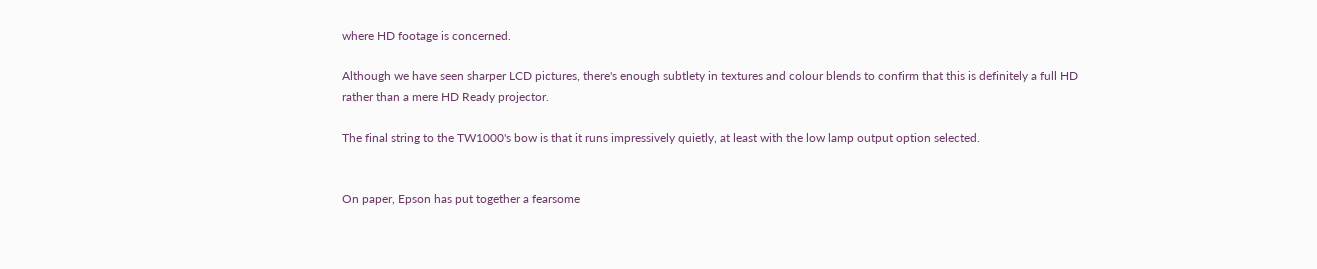where HD footage is concerned.

Although we have seen sharper LCD pictures, there's enough subtlety in textures and colour blends to confirm that this is definitely a full HD rather than a mere HD Ready projector.

The final string to the TW1000's bow is that it runs impressively quietly, at least with the low lamp output option selected.


On paper, Epson has put together a fearsome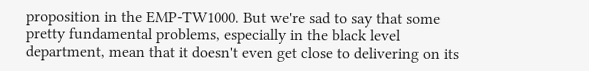proposition in the EMP-TW1000. But we're sad to say that some pretty fundamental problems, especially in the black level department, mean that it doesn't even get close to delivering on its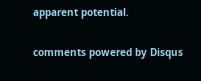apparent potential.

comments powered by Disqus